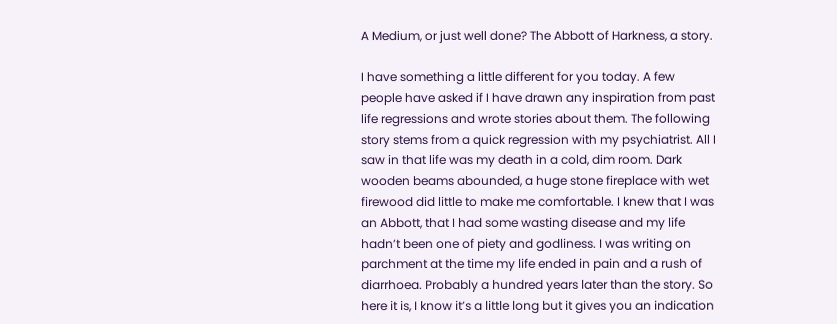A Medium, or just well done? The Abbott of Harkness, a story.

I have something a little different for you today. A few people have asked if I have drawn any inspiration from past life regressions and wrote stories about them. The following story stems from a quick regression with my psychiatrist. All I saw in that life was my death in a cold, dim room. Dark wooden beams abounded, a huge stone fireplace with wet firewood did little to make me comfortable. I knew that I was an Abbott, that I had some wasting disease and my life hadn’t been one of piety and godliness. I was writing on parchment at the time my life ended in pain and a rush of diarrhoea. Probably a hundred years later than the story. So here it is, I know it’s a little long but it gives you an indication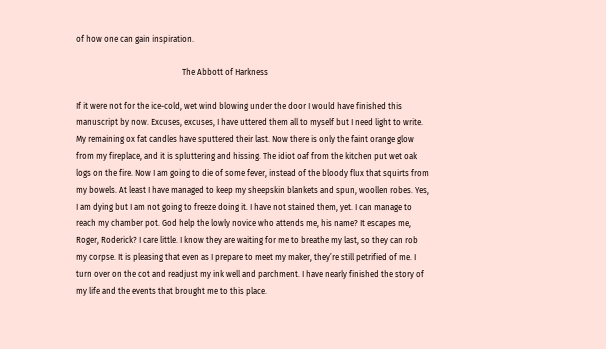of how one can gain inspiration.

                                                     The Abbott of Harkness

If it were not for the ice-cold, wet wind blowing under the door I would have finished this manuscript by now. Excuses, excuses, I have uttered them all to myself but I need light to write. My remaining ox fat candles have sputtered their last. Now there is only the faint orange glow from my fireplace, and it is spluttering and hissing. The idiot oaf from the kitchen put wet oak logs on the fire. Now I am going to die of some fever, instead of the bloody flux that squirts from my bowels. At least I have managed to keep my sheepskin blankets and spun, woollen robes. Yes, I am dying but I am not going to freeze doing it. I have not stained them, yet. I can manage to reach my chamber pot. God help the lowly novice who attends me, his name? It escapes me, Roger, Roderick? I care little. I know they are waiting for me to breathe my last, so they can rob my corpse. It is pleasing that even as I prepare to meet my maker, they’re still petrified of me. I turn over on the cot and readjust my ink well and parchment. I have nearly finished the story of my life and the events that brought me to this place.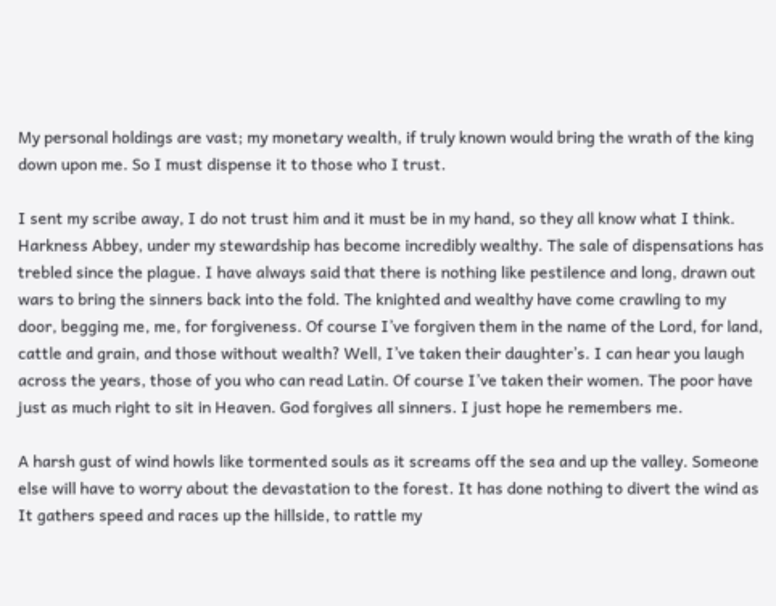My personal holdings are vast; my monetary wealth, if truly known would bring the wrath of the king down upon me. So I must dispense it to those who I trust.

I sent my scribe away, I do not trust him and it must be in my hand, so they all know what I think. Harkness Abbey, under my stewardship has become incredibly wealthy. The sale of dispensations has trebled since the plague. I have always said that there is nothing like pestilence and long, drawn out wars to bring the sinners back into the fold. The knighted and wealthy have come crawling to my door, begging me, me, for forgiveness. Of course I’ve forgiven them in the name of the Lord, for land, cattle and grain, and those without wealth? Well, I’ve taken their daughter’s. I can hear you laugh across the years, those of you who can read Latin. Of course I’ve taken their women. The poor have just as much right to sit in Heaven. God forgives all sinners. I just hope he remembers me.

A harsh gust of wind howls like tormented souls as it screams off the sea and up the valley. Someone else will have to worry about the devastation to the forest. It has done nothing to divert the wind as It gathers speed and races up the hillside, to rattle my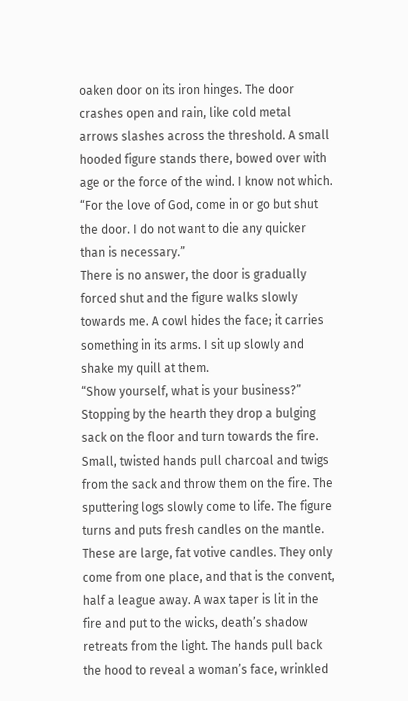oaken door on its iron hinges. The door crashes open and rain, like cold metal arrows slashes across the threshold. A small hooded figure stands there, bowed over with age or the force of the wind. I know not which.
“For the love of God, come in or go but shut the door. I do not want to die any quicker than is necessary.”
There is no answer, the door is gradually forced shut and the figure walks slowly towards me. A cowl hides the face; it carries something in its arms. I sit up slowly and shake my quill at them.
“Show yourself, what is your business?”
Stopping by the hearth they drop a bulging sack on the floor and turn towards the fire. Small, twisted hands pull charcoal and twigs from the sack and throw them on the fire. The sputtering logs slowly come to life. The figure turns and puts fresh candles on the mantle. These are large, fat votive candles. They only come from one place, and that is the convent, half a league away. A wax taper is lit in the fire and put to the wicks, death’s shadow retreats from the light. The hands pull back the hood to reveal a woman’s face, wrinkled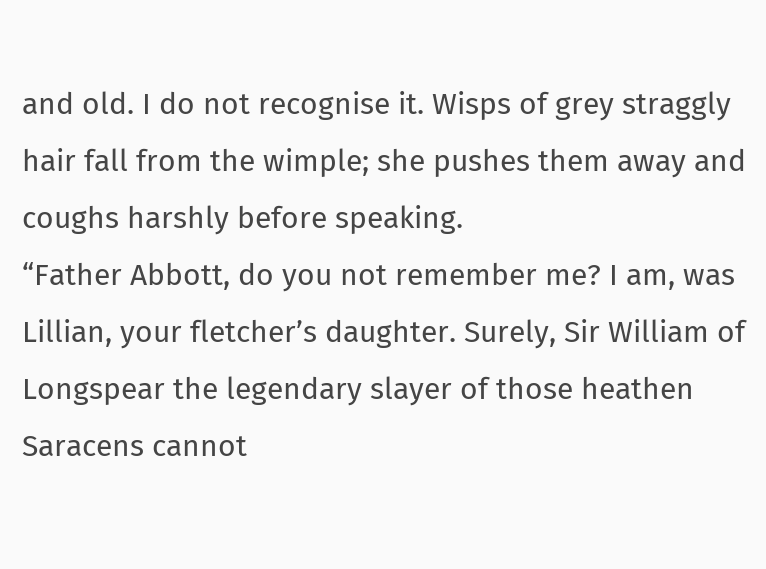and old. I do not recognise it. Wisps of grey straggly hair fall from the wimple; she pushes them away and coughs harshly before speaking.
“Father Abbott, do you not remember me? I am, was Lillian, your fletcher’s daughter. Surely, Sir William of Longspear the legendary slayer of those heathen Saracens cannot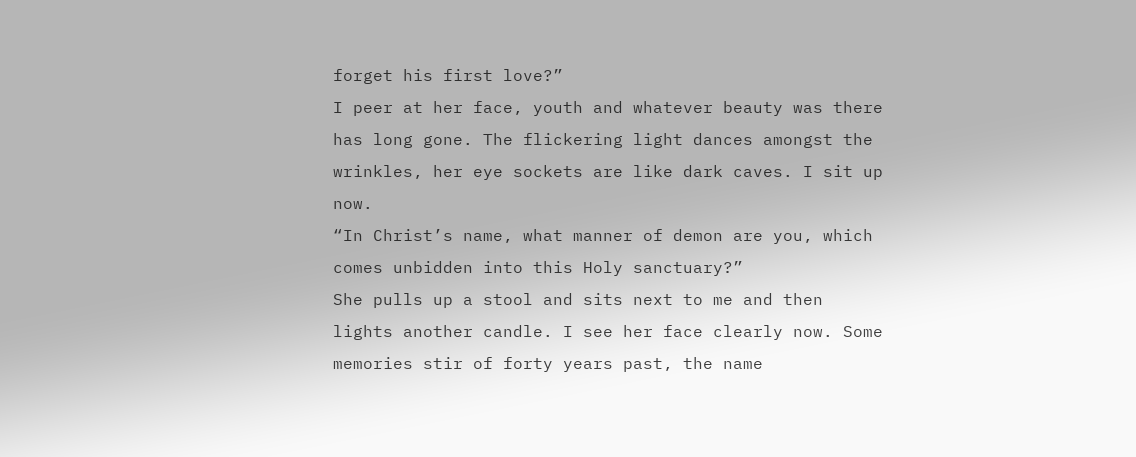forget his first love?”
I peer at her face, youth and whatever beauty was there has long gone. The flickering light dances amongst the wrinkles, her eye sockets are like dark caves. I sit up now.
“In Christ’s name, what manner of demon are you, which comes unbidden into this Holy sanctuary?”
She pulls up a stool and sits next to me and then lights another candle. I see her face clearly now. Some memories stir of forty years past, the name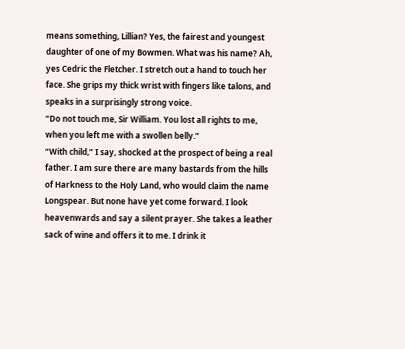means something, Lillian? Yes, the fairest and youngest daughter of one of my Bowmen. What was his name? Ah, yes Cedric the Fletcher. I stretch out a hand to touch her face. She grips my thick wrist with fingers like talons, and speaks in a surprisingly strong voice.
“Do not touch me, Sir William. You lost all rights to me, when you left me with a swollen belly.”
“With child,” I say, shocked at the prospect of being a real father. I am sure there are many bastards from the hills of Harkness to the Holy Land, who would claim the name Longspear. But none have yet come forward. I look heavenwards and say a silent prayer. She takes a leather sack of wine and offers it to me. I drink it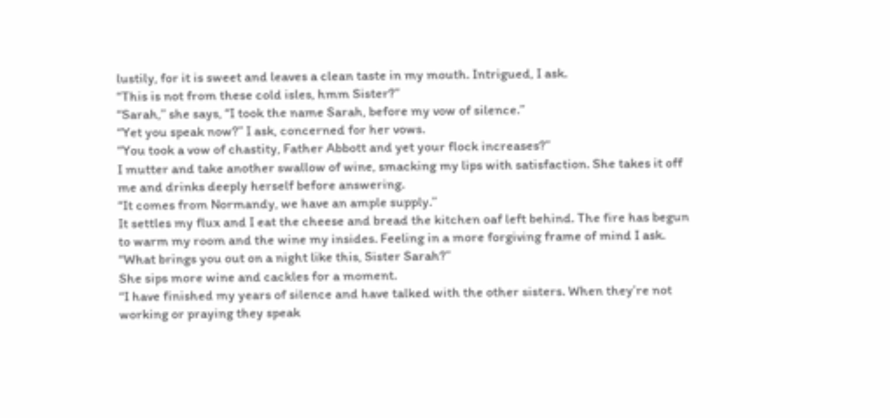lustily, for it is sweet and leaves a clean taste in my mouth. Intrigued, I ask.
“This is not from these cold isles, hmm Sister?”
“Sarah,” she says, “I took the name Sarah, before my vow of silence.”
“Yet you speak now?” I ask, concerned for her vows.
“You took a vow of chastity, Father Abbott and yet your flock increases?”
I mutter and take another swallow of wine, smacking my lips with satisfaction. She takes it off me and drinks deeply herself before answering.
“It comes from Normandy, we have an ample supply.”
It settles my flux and I eat the cheese and bread the kitchen oaf left behind. The fire has begun to warm my room and the wine my insides. Feeling in a more forgiving frame of mind I ask.
“What brings you out on a night like this, Sister Sarah?”
She sips more wine and cackles for a moment.
“I have finished my years of silence and have talked with the other sisters. When they’re not working or praying they speak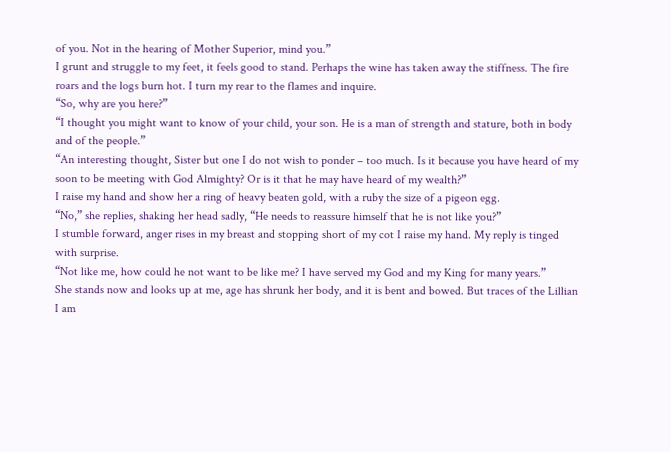of you. Not in the hearing of Mother Superior, mind you.”
I grunt and struggle to my feet, it feels good to stand. Perhaps the wine has taken away the stiffness. The fire roars and the logs burn hot. I turn my rear to the flames and inquire.
“So, why are you here?”
“I thought you might want to know of your child, your son. He is a man of strength and stature, both in body and of the people.”
“An interesting thought, Sister but one I do not wish to ponder – too much. Is it because you have heard of my soon to be meeting with God Almighty? Or is it that he may have heard of my wealth?”
I raise my hand and show her a ring of heavy beaten gold, with a ruby the size of a pigeon egg.
“No,” she replies, shaking her head sadly, “He needs to reassure himself that he is not like you?”
I stumble forward, anger rises in my breast and stopping short of my cot I raise my hand. My reply is tinged with surprise.
“Not like me, how could he not want to be like me? I have served my God and my King for many years.”
She stands now and looks up at me, age has shrunk her body, and it is bent and bowed. But traces of the Lillian I am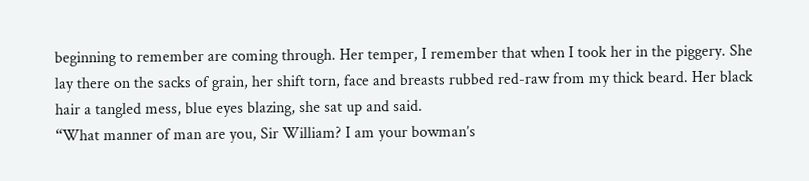beginning to remember are coming through. Her temper, I remember that when I took her in the piggery. She lay there on the sacks of grain, her shift torn, face and breasts rubbed red-raw from my thick beard. Her black hair a tangled mess, blue eyes blazing, she sat up and said.
“What manner of man are you, Sir William? I am your bowman’s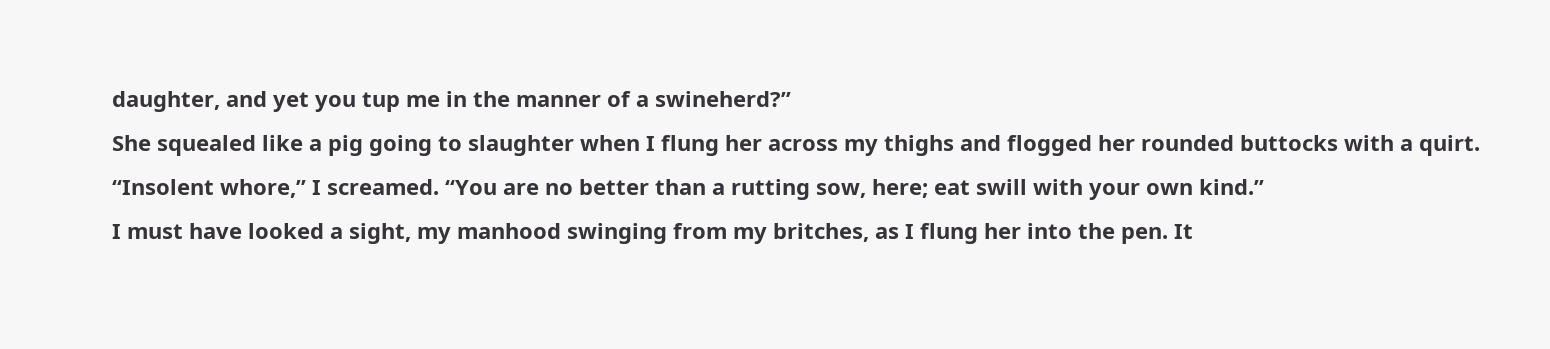daughter, and yet you tup me in the manner of a swineherd?”
She squealed like a pig going to slaughter when I flung her across my thighs and flogged her rounded buttocks with a quirt.
“Insolent whore,” I screamed. “You are no better than a rutting sow, here; eat swill with your own kind.”
I must have looked a sight, my manhood swinging from my britches, as I flung her into the pen. It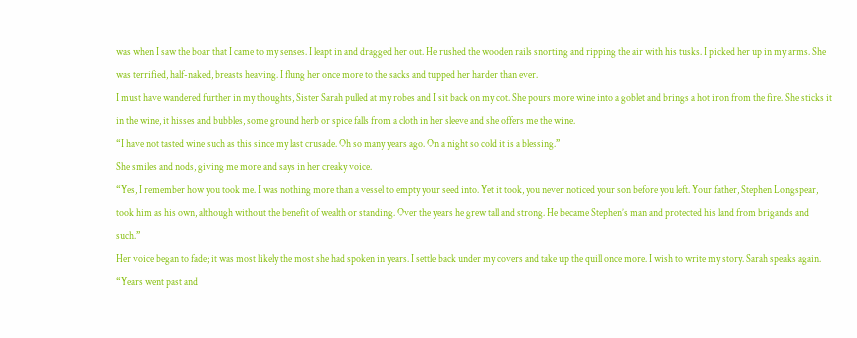was when I saw the boar that I came to my senses. I leapt in and dragged her out. He rushed the wooden rails snorting and ripping the air with his tusks. I picked her up in my arms. She was terrified, half-naked, breasts heaving. I flung her once more to the sacks and tupped her harder than ever.
I must have wandered further in my thoughts, Sister Sarah pulled at my robes and I sit back on my cot. She pours more wine into a goblet and brings a hot iron from the fire. She sticks it in the wine, it hisses and bubbles, some ground herb or spice falls from a cloth in her sleeve and she offers me the wine.
“I have not tasted wine such as this since my last crusade. Oh so many years ago. On a night so cold it is a blessing.”
She smiles and nods, giving me more and says in her creaky voice.
“Yes, I remember how you took me. I was nothing more than a vessel to empty your seed into. Yet it took, you never noticed your son before you left. Your father, Stephen Longspear, took him as his own, although without the benefit of wealth or standing. Over the years he grew tall and strong. He became Stephen’s man and protected his land from brigands and such.”
Her voice began to fade; it was most likely the most she had spoken in years. I settle back under my covers and take up the quill once more. I wish to write my story. Sarah speaks again.
“Years went past and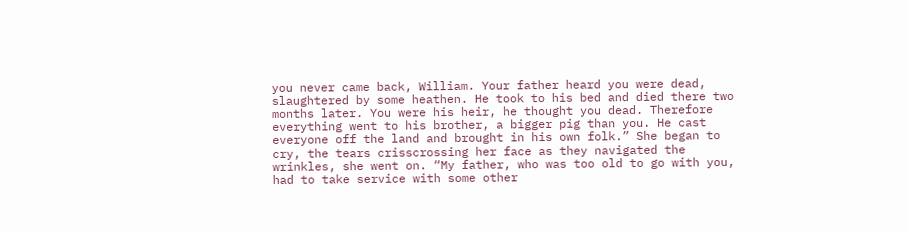you never came back, William. Your father heard you were dead, slaughtered by some heathen. He took to his bed and died there two months later. You were his heir, he thought you dead. Therefore everything went to his brother, a bigger pig than you. He cast everyone off the land and brought in his own folk.” She began to cry, the tears crisscrossing her face as they navigated the wrinkles, she went on. “My father, who was too old to go with you, had to take service with some other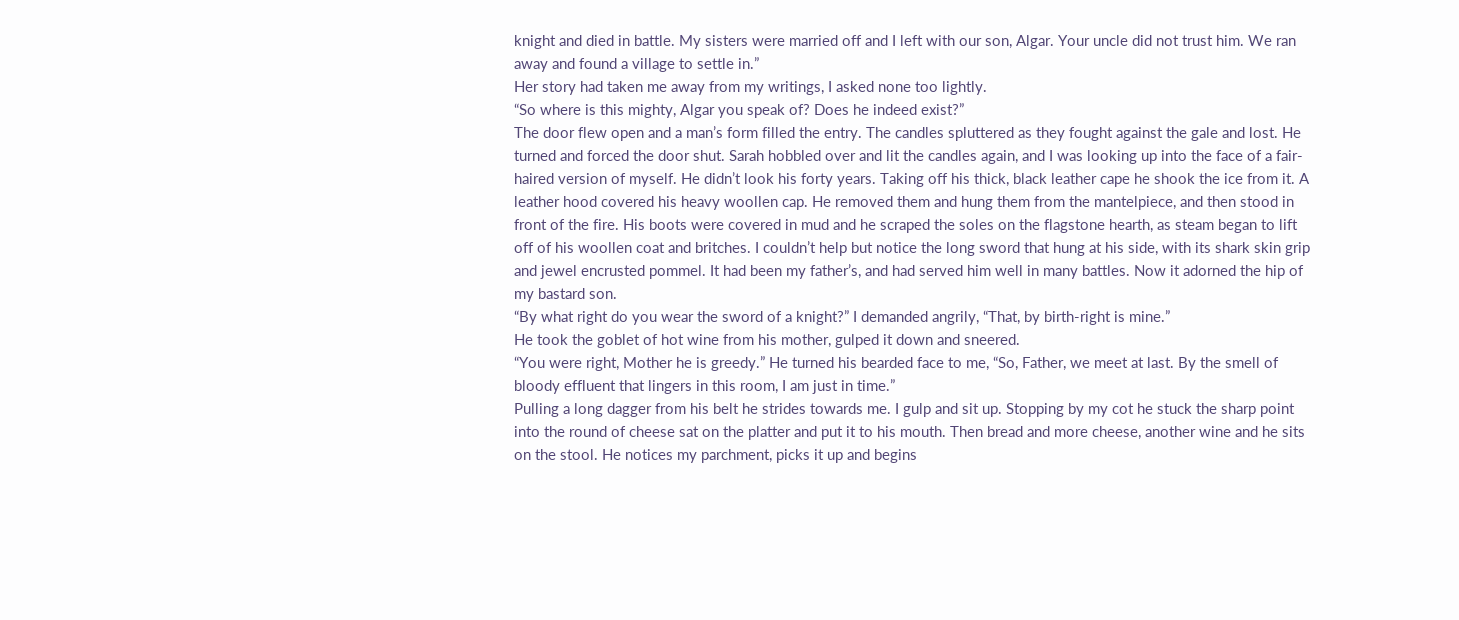knight and died in battle. My sisters were married off and I left with our son, Algar. Your uncle did not trust him. We ran away and found a village to settle in.”
Her story had taken me away from my writings, I asked none too lightly.
“So where is this mighty, Algar you speak of? Does he indeed exist?”
The door flew open and a man’s form filled the entry. The candles spluttered as they fought against the gale and lost. He turned and forced the door shut. Sarah hobbled over and lit the candles again, and I was looking up into the face of a fair-haired version of myself. He didn’t look his forty years. Taking off his thick, black leather cape he shook the ice from it. A leather hood covered his heavy woollen cap. He removed them and hung them from the mantelpiece, and then stood in front of the fire. His boots were covered in mud and he scraped the soles on the flagstone hearth, as steam began to lift off of his woollen coat and britches. I couldn’t help but notice the long sword that hung at his side, with its shark skin grip and jewel encrusted pommel. It had been my father’s, and had served him well in many battles. Now it adorned the hip of my bastard son.
“By what right do you wear the sword of a knight?” I demanded angrily, “That, by birth-right is mine.”
He took the goblet of hot wine from his mother, gulped it down and sneered.
“You were right, Mother he is greedy.” He turned his bearded face to me, “So, Father, we meet at last. By the smell of bloody effluent that lingers in this room, I am just in time.”
Pulling a long dagger from his belt he strides towards me. I gulp and sit up. Stopping by my cot he stuck the sharp point into the round of cheese sat on the platter and put it to his mouth. Then bread and more cheese, another wine and he sits on the stool. He notices my parchment, picks it up and begins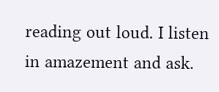reading out loud. I listen in amazement and ask.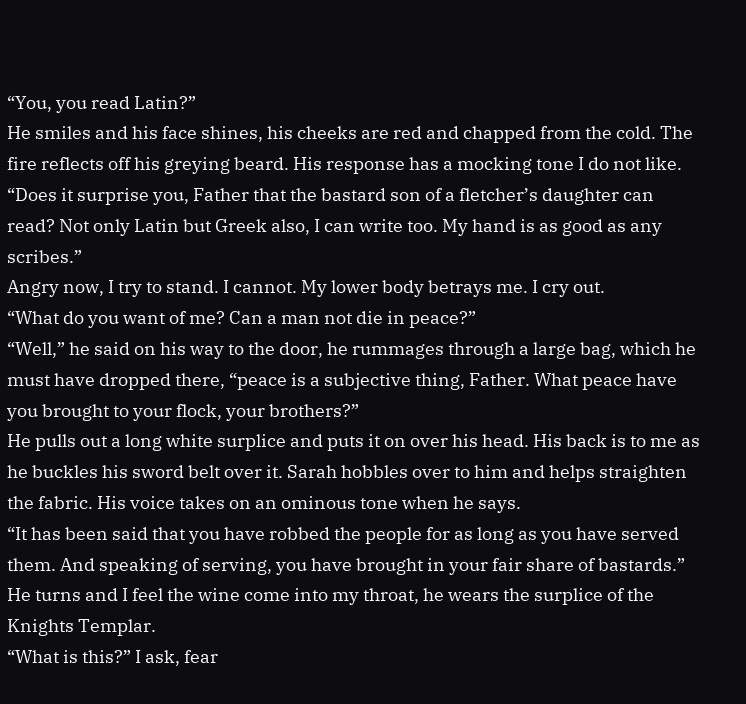“You, you read Latin?”
He smiles and his face shines, his cheeks are red and chapped from the cold. The fire reflects off his greying beard. His response has a mocking tone I do not like.
“Does it surprise you, Father that the bastard son of a fletcher’s daughter can read? Not only Latin but Greek also, I can write too. My hand is as good as any scribes.”
Angry now, I try to stand. I cannot. My lower body betrays me. I cry out.
“What do you want of me? Can a man not die in peace?”
“Well,” he said on his way to the door, he rummages through a large bag, which he must have dropped there, “peace is a subjective thing, Father. What peace have you brought to your flock, your brothers?”
He pulls out a long white surplice and puts it on over his head. His back is to me as he buckles his sword belt over it. Sarah hobbles over to him and helps straighten the fabric. His voice takes on an ominous tone when he says.
“It has been said that you have robbed the people for as long as you have served them. And speaking of serving, you have brought in your fair share of bastards.”
He turns and I feel the wine come into my throat, he wears the surplice of the Knights Templar.
“What is this?” I ask, fear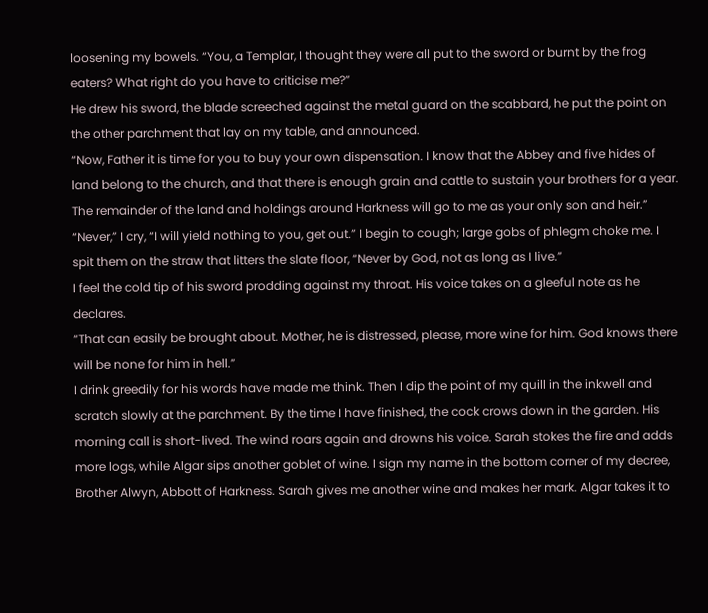loosening my bowels. “You, a Templar, I thought they were all put to the sword or burnt by the frog eaters? What right do you have to criticise me?”
He drew his sword, the blade screeched against the metal guard on the scabbard, he put the point on the other parchment that lay on my table, and announced.
“Now, Father it is time for you to buy your own dispensation. I know that the Abbey and five hides of land belong to the church, and that there is enough grain and cattle to sustain your brothers for a year. The remainder of the land and holdings around Harkness will go to me as your only son and heir.”
“Never,” I cry, “I will yield nothing to you, get out.” I begin to cough; large gobs of phlegm choke me. I spit them on the straw that litters the slate floor, “Never by God, not as long as I live.”
I feel the cold tip of his sword prodding against my throat. His voice takes on a gleeful note as he declares.
“That can easily be brought about. Mother, he is distressed, please, more wine for him. God knows there will be none for him in hell.”
I drink greedily for his words have made me think. Then I dip the point of my quill in the inkwell and scratch slowly at the parchment. By the time I have finished, the cock crows down in the garden. His morning call is short-lived. The wind roars again and drowns his voice. Sarah stokes the fire and adds more logs, while Algar sips another goblet of wine. I sign my name in the bottom corner of my decree, Brother Alwyn, Abbott of Harkness. Sarah gives me another wine and makes her mark. Algar takes it to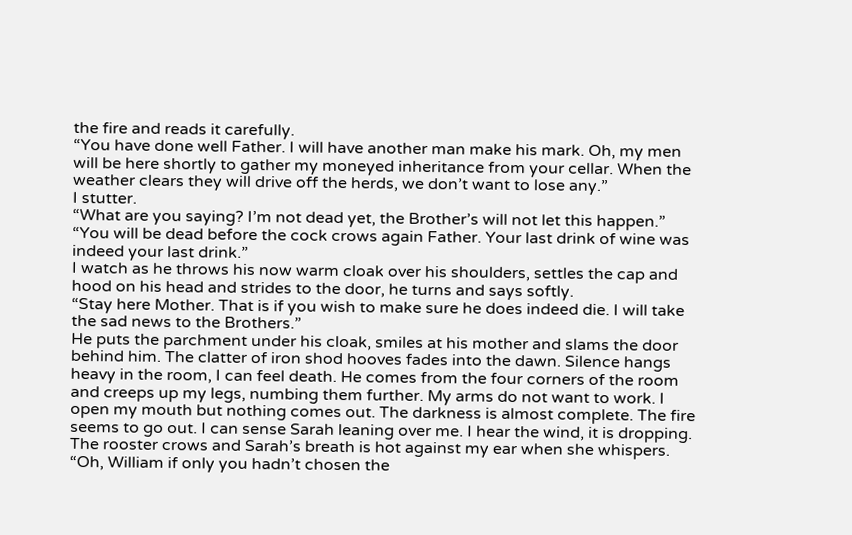the fire and reads it carefully.
“You have done well Father. I will have another man make his mark. Oh, my men will be here shortly to gather my moneyed inheritance from your cellar. When the weather clears they will drive off the herds, we don’t want to lose any.”
I stutter.
“What are you saying? I’m not dead yet, the Brother’s will not let this happen.”
“You will be dead before the cock crows again Father. Your last drink of wine was indeed your last drink.”
I watch as he throws his now warm cloak over his shoulders, settles the cap and hood on his head and strides to the door, he turns and says softly.
“Stay here Mother. That is if you wish to make sure he does indeed die. I will take the sad news to the Brothers.”
He puts the parchment under his cloak, smiles at his mother and slams the door behind him. The clatter of iron shod hooves fades into the dawn. Silence hangs heavy in the room, I can feel death. He comes from the four corners of the room and creeps up my legs, numbing them further. My arms do not want to work. I open my mouth but nothing comes out. The darkness is almost complete. The fire seems to go out. I can sense Sarah leaning over me. I hear the wind, it is dropping. The rooster crows and Sarah’s breath is hot against my ear when she whispers.
“Oh, William if only you hadn’t chosen the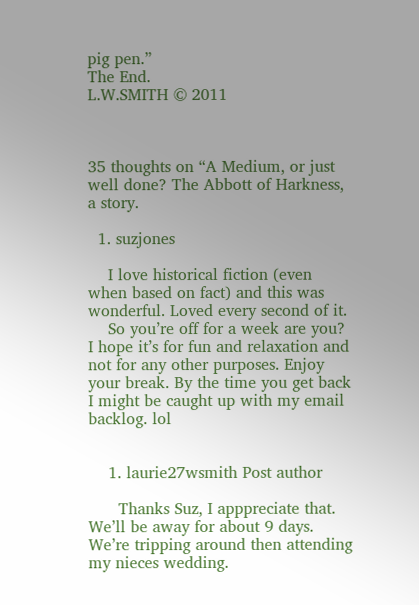pig pen.”
The End.
L.W.SMITH © 2011



35 thoughts on “A Medium, or just well done? The Abbott of Harkness, a story.

  1. suzjones

    I love historical fiction (even when based on fact) and this was wonderful. Loved every second of it.
    So you’re off for a week are you? I hope it’s for fun and relaxation and not for any other purposes. Enjoy your break. By the time you get back I might be caught up with my email backlog. lol


    1. laurie27wsmith Post author

      Thanks Suz, I apppreciate that. We’ll be away for about 9 days. We’re tripping around then attending my nieces wedding.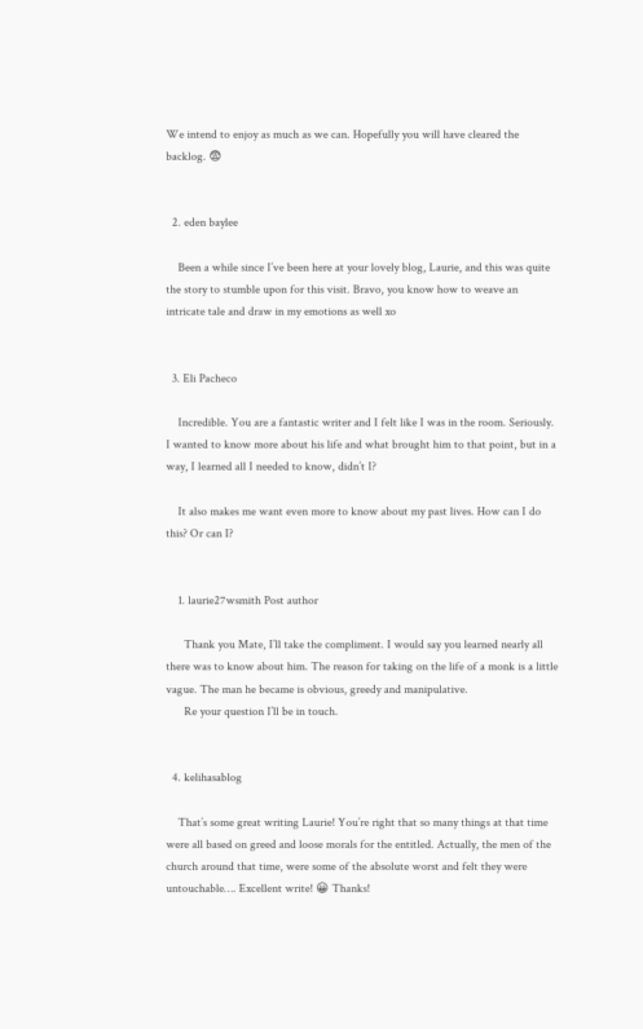We intend to enjoy as much as we can. Hopefully you will have cleared the backlog. 😨


  2. eden baylee

    Been a while since I’ve been here at your lovely blog, Laurie, and this was quite the story to stumble upon for this visit. Bravo, you know how to weave an intricate tale and draw in my emotions as well xo


  3. Eli Pacheco

    Incredible. You are a fantastic writer and I felt like I was in the room. Seriously. I wanted to know more about his life and what brought him to that point, but in a way, I learned all I needed to know, didn’t I?

    It also makes me want even more to know about my past lives. How can I do this? Or can I?


    1. laurie27wsmith Post author

      Thank you Mate, I’ll take the compliment. I would say you learned nearly all there was to know about him. The reason for taking on the life of a monk is a little vague. The man he became is obvious, greedy and manipulative.
      Re your question I’ll be in touch.


  4. kelihasablog

    That’s some great writing Laurie! You’re right that so many things at that time were all based on greed and loose morals for the entitled. Actually, the men of the church around that time, were some of the absolute worst and felt they were untouchable…. Excellent write! 😀 Thanks!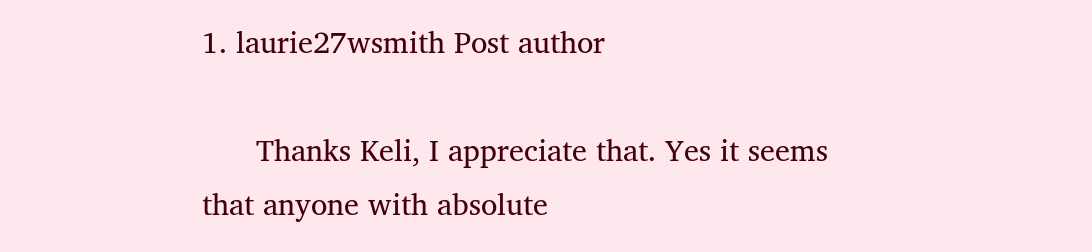1. laurie27wsmith Post author

      Thanks Keli, I appreciate that. Yes it seems that anyone with absolute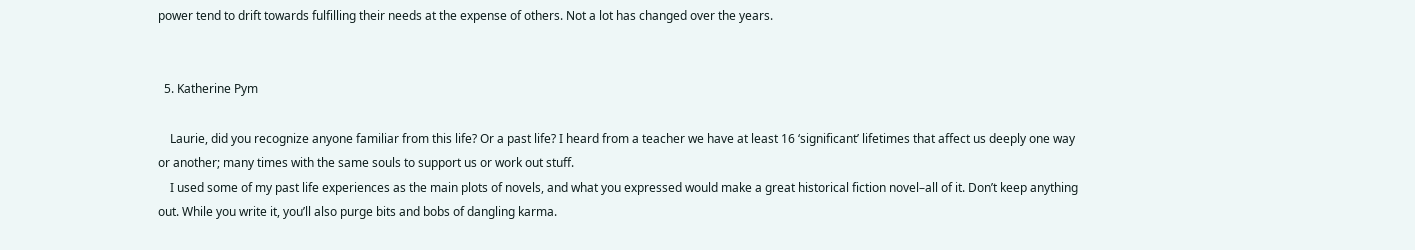power tend to drift towards fulfilling their needs at the expense of others. Not a lot has changed over the years.


  5. Katherine Pym

    Laurie, did you recognize anyone familiar from this life? Or a past life? I heard from a teacher we have at least 16 ‘significant’ lifetimes that affect us deeply one way or another; many times with the same souls to support us or work out stuff.
    I used some of my past life experiences as the main plots of novels, and what you expressed would make a great historical fiction novel–all of it. Don’t keep anything out. While you write it, you’ll also purge bits and bobs of dangling karma.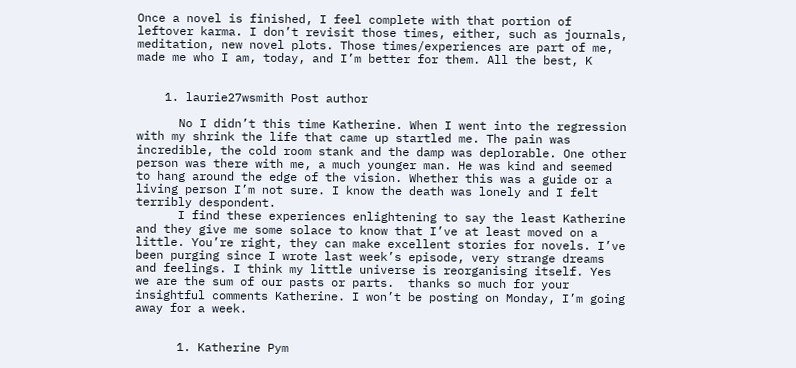Once a novel is finished, I feel complete with that portion of leftover karma. I don’t revisit those times, either, such as journals, meditation, new novel plots. Those times/experiences are part of me, made me who I am, today, and I’m better for them. All the best, K


    1. laurie27wsmith Post author

      No I didn’t this time Katherine. When I went into the regression with my shrink the life that came up startled me. The pain was incredible, the cold room stank and the damp was deplorable. One other person was there with me, a much younger man. He was kind and seemed to hang around the edge of the vision. Whether this was a guide or a living person I’m not sure. I know the death was lonely and I felt terribly despondent.
      I find these experiences enlightening to say the least Katherine and they give me some solace to know that I’ve at least moved on a little. You’re right, they can make excellent stories for novels. I’ve been purging since I wrote last week’s episode, very strange dreams and feelings. I think my little universe is reorganising itself. Yes we are the sum of our pasts or parts.  thanks so much for your insightful comments Katherine. I won’t be posting on Monday, I’m going away for a week.


      1. Katherine Pym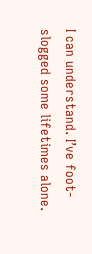I can understand. I’ve foot-slogged some lifetimes alone.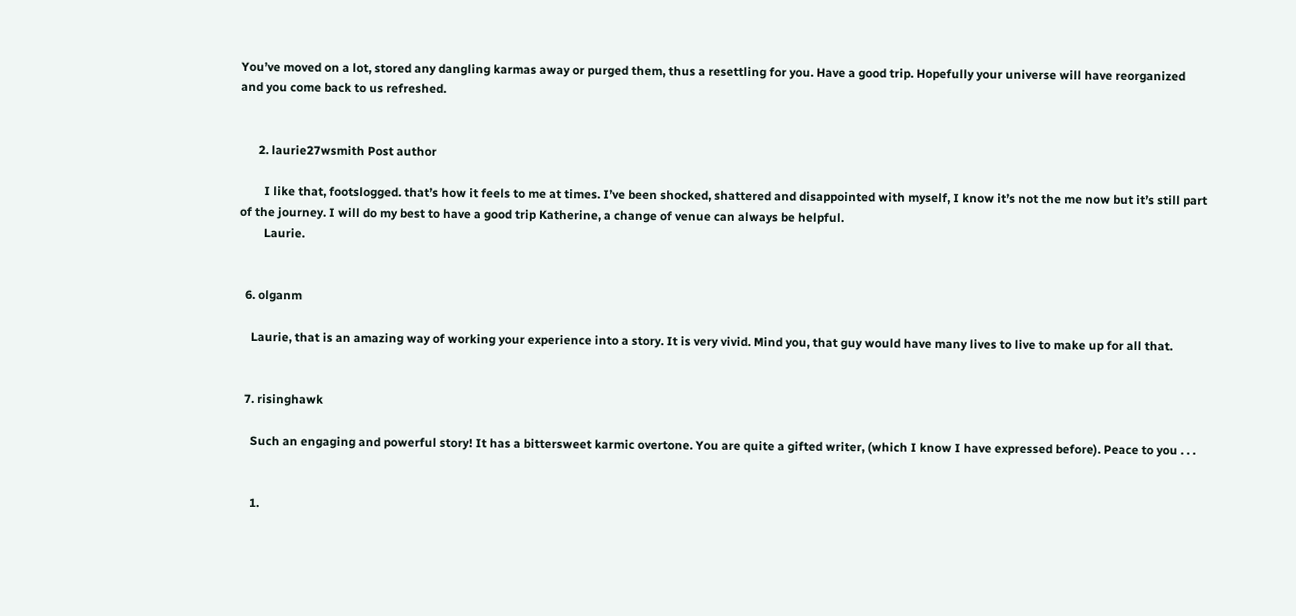You’ve moved on a lot, stored any dangling karmas away or purged them, thus a resettling for you. Have a good trip. Hopefully your universe will have reorganized and you come back to us refreshed.


      2. laurie27wsmith Post author

        I like that, footslogged. that’s how it feels to me at times. I’ve been shocked, shattered and disappointed with myself, I know it’s not the me now but it’s still part of the journey. I will do my best to have a good trip Katherine, a change of venue can always be helpful.
        Laurie.


  6. olganm

    Laurie, that is an amazing way of working your experience into a story. It is very vivid. Mind you, that guy would have many lives to live to make up for all that.


  7. risinghawk

    Such an engaging and powerful story! It has a bittersweet karmic overtone. You are quite a gifted writer, (which I know I have expressed before). Peace to you . . .


    1.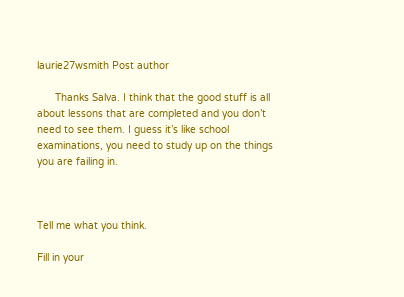laurie27wsmith Post author

      Thanks Salva. I think that the good stuff is all about lessons that are completed and you don’t need to see them. I guess it’s like school examinations, you need to study up on the things you are failing in.



Tell me what you think.

Fill in your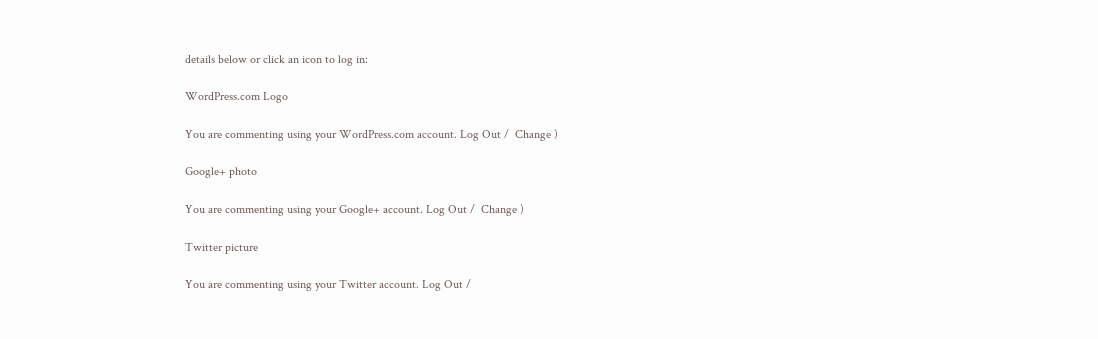details below or click an icon to log in:

WordPress.com Logo

You are commenting using your WordPress.com account. Log Out /  Change )

Google+ photo

You are commenting using your Google+ account. Log Out /  Change )

Twitter picture

You are commenting using your Twitter account. Log Out /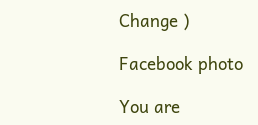Change )

Facebook photo

You are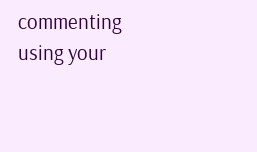commenting using your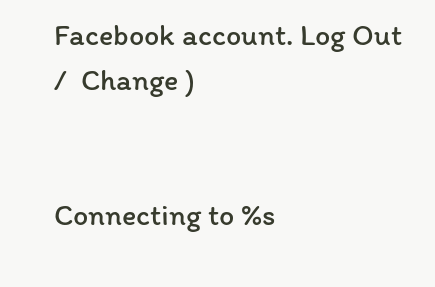Facebook account. Log Out /  Change )


Connecting to %s